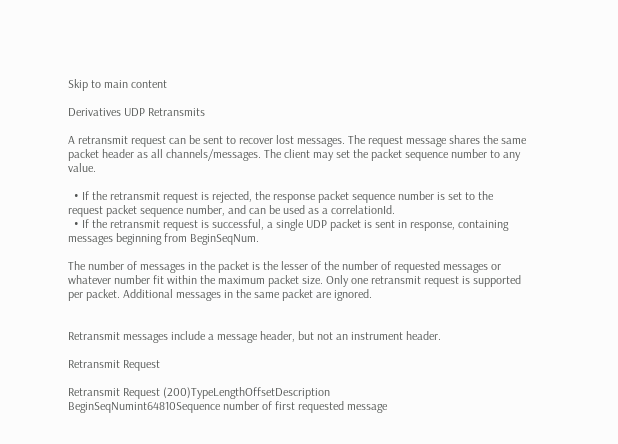Skip to main content

Derivatives UDP Retransmits

A retransmit request can be sent to recover lost messages. The request message shares the same packet header as all channels/messages. The client may set the packet sequence number to any value.

  • If the retransmit request is rejected, the response packet sequence number is set to the request packet sequence number, and can be used as a correlationId.
  • If the retransmit request is successful, a single UDP packet is sent in response, containing messages beginning from BeginSeqNum.

The number of messages in the packet is the lesser of the number of requested messages or whatever number fit within the maximum packet size. Only one retransmit request is supported per packet. Additional messages in the same packet are ignored.


Retransmit messages include a message header, but not an instrument header.

Retransmit Request

Retransmit Request (200)TypeLengthOffsetDescription
BeginSeqNumint64810Sequence number of first requested message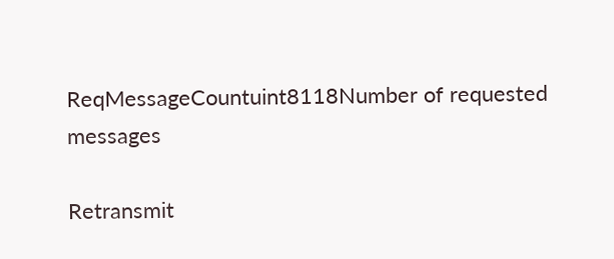ReqMessageCountuint8118Number of requested messages

Retransmit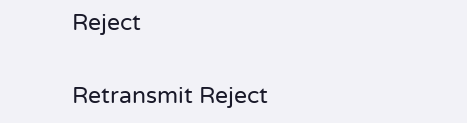Reject

Retransmit Reject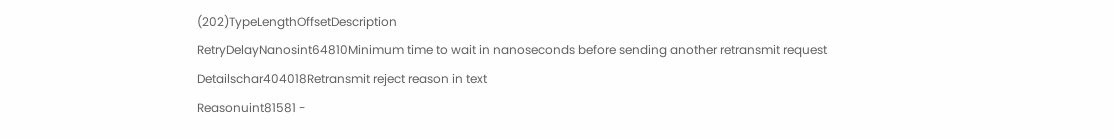(202)TypeLengthOffsetDescription
RetryDelayNanosint64810Minimum time to wait in nanoseconds before sending another retransmit request
Detailschar404018Retransmit reject reason in text
Reasonuint81581 -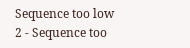Sequence too low
2 - Sequence too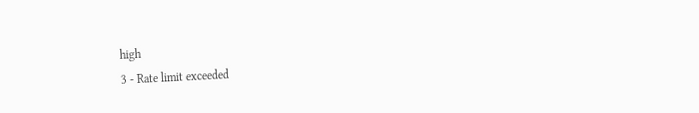high
3 - Rate limit exceeded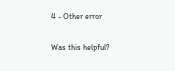4 - Other error

Was this helpful?